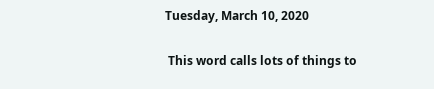Tuesday, March 10, 2020


 This word calls lots of things to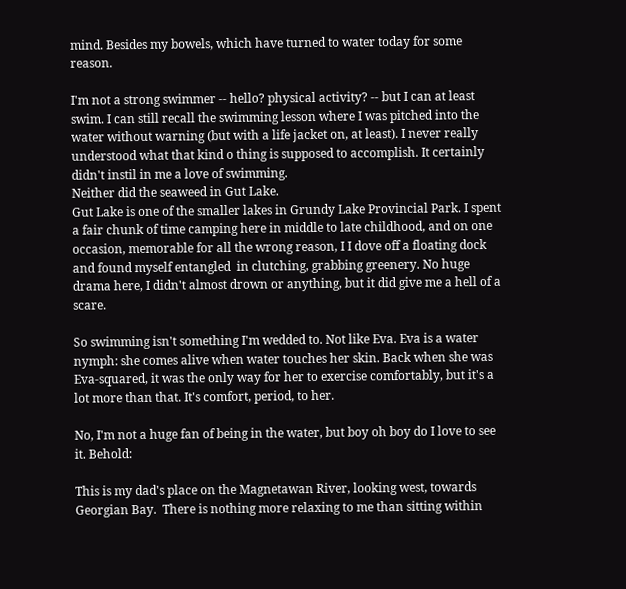mind. Besides my bowels, which have turned to water today for some reason.

I'm not a strong swimmer -- hello? physical activity? -- but I can at least swim. I can still recall the swimming lesson where I was pitched into the water without warning (but with a life jacket on, at least). I never really understood what that kind o thing is supposed to accomplish. It certainly didn't instil in me a love of swimming.
Neither did the seaweed in Gut Lake.
Gut Lake is one of the smaller lakes in Grundy Lake Provincial Park. I spent a fair chunk of time camping here in middle to late childhood, and on one occasion, memorable for all the wrong reason, I I dove off a floating dock and found myself entangled  in clutching, grabbing greenery. No huge drama here, I didn't almost drown or anything, but it did give me a hell of a scare.

So swimming isn't something I'm wedded to. Not like Eva. Eva is a water nymph: she comes alive when water touches her skin. Back when she was Eva-squared, it was the only way for her to exercise comfortably, but it's a lot more than that. It's comfort, period, to her.

No, I'm not a huge fan of being in the water, but boy oh boy do I love to see it. Behold:

This is my dad's place on the Magnetawan River, looking west, towards Georgian Bay.  There is nothing more relaxing to me than sitting within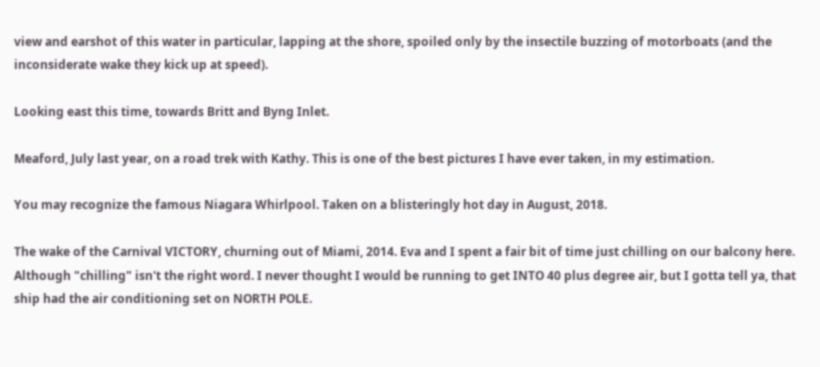view and earshot of this water in particular, lapping at the shore, spoiled only by the insectile buzzing of motorboats (and the inconsiderate wake they kick up at speed).

Looking east this time, towards Britt and Byng Inlet.

Meaford, July last year, on a road trek with Kathy. This is one of the best pictures I have ever taken, in my estimation.

You may recognize the famous Niagara Whirlpool. Taken on a blisteringly hot day in August, 2018.

The wake of the Carnival VICTORY, churning out of Miami, 2014. Eva and I spent a fair bit of time just chilling on our balcony here. Although "chilling" isn't the right word. I never thought I would be running to get INTO 40 plus degree air, but I gotta tell ya, that ship had the air conditioning set on NORTH POLE.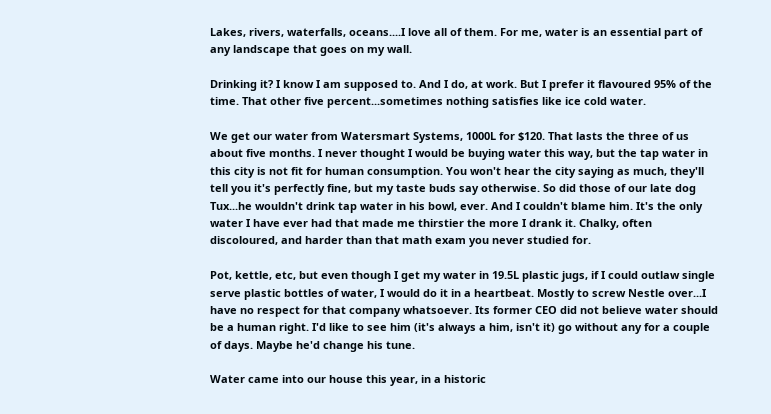Lakes, rivers, waterfalls, oceans....I love all of them. For me, water is an essential part of any landscape that goes on my wall.

Drinking it? I know I am supposed to. And I do, at work. But I prefer it flavoured 95% of the time. That other five percent...sometimes nothing satisfies like ice cold water.

We get our water from Watersmart Systems, 1000L for $120. That lasts the three of us about five months. I never thought I would be buying water this way, but the tap water in this city is not fit for human consumption. You won't hear the city saying as much, they'll tell you it's perfectly fine, but my taste buds say otherwise. So did those of our late dog Tux...he wouldn't drink tap water in his bowl, ever. And I couldn't blame him. It's the only water I have ever had that made me thirstier the more I drank it. Chalky, often discoloured, and harder than that math exam you never studied for.

Pot, kettle, etc, but even though I get my water in 19.5L plastic jugs, if I could outlaw single serve plastic bottles of water, I would do it in a heartbeat. Mostly to screw Nestle over...I have no respect for that company whatsoever. Its former CEO did not believe water should be a human right. I'd like to see him (it's always a him, isn't it) go without any for a couple of days. Maybe he'd change his tune.

Water came into our house this year, in a historic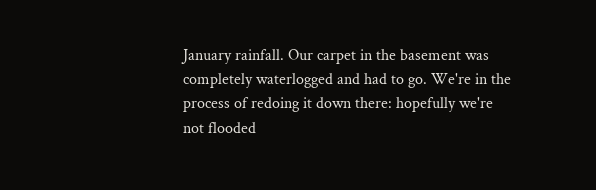January rainfall. Our carpet in the basement was completely waterlogged and had to go. We're in the process of redoing it down there: hopefully we're not flooded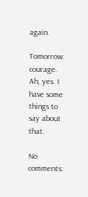again.

Tomorrow: courage. Ah, yes. I have some things to say about that.

No comments: